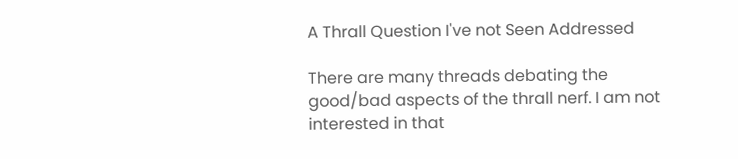A Thrall Question I've not Seen Addressed

There are many threads debating the good/bad aspects of the thrall nerf. I am not interested in that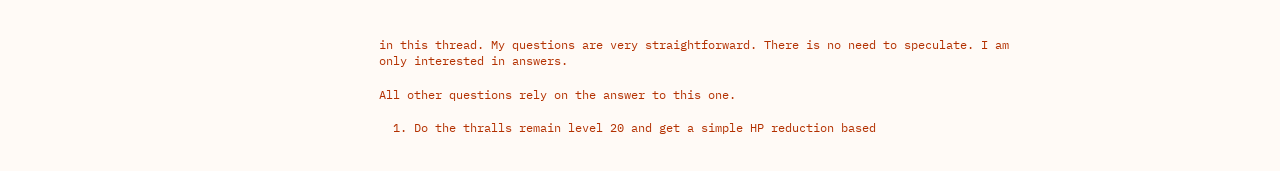in this thread. My questions are very straightforward. There is no need to speculate. I am only interested in answers.

All other questions rely on the answer to this one.

  1. Do the thralls remain level 20 and get a simple HP reduction based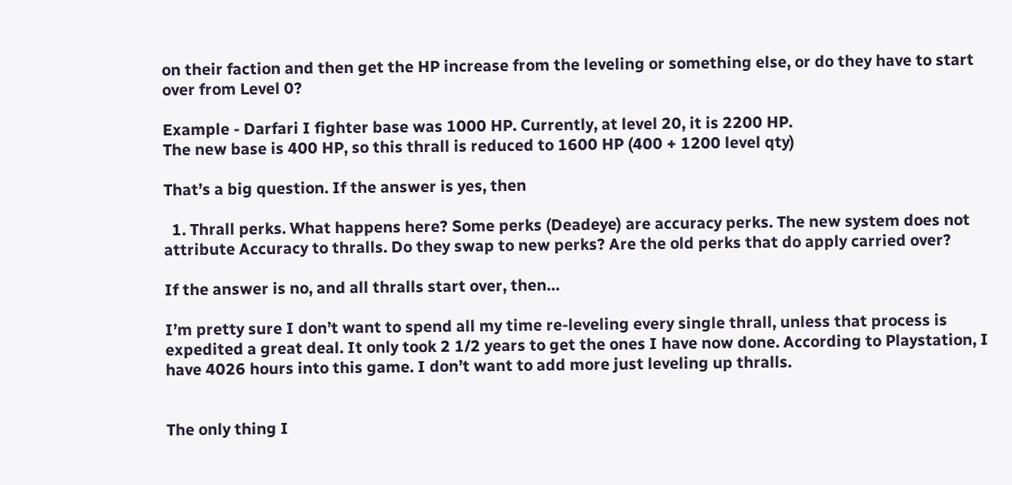on their faction and then get the HP increase from the leveling or something else, or do they have to start over from Level 0?

Example - Darfari I fighter base was 1000 HP. Currently, at level 20, it is 2200 HP.
The new base is 400 HP, so this thrall is reduced to 1600 HP (400 + 1200 level qty)

That’s a big question. If the answer is yes, then

  1. Thrall perks. What happens here? Some perks (Deadeye) are accuracy perks. The new system does not attribute Accuracy to thralls. Do they swap to new perks? Are the old perks that do apply carried over?

If the answer is no, and all thralls start over, then…

I’m pretty sure I don’t want to spend all my time re-leveling every single thrall, unless that process is expedited a great deal. It only took 2 1/2 years to get the ones I have now done. According to Playstation, I have 4026 hours into this game. I don’t want to add more just leveling up thralls.


The only thing I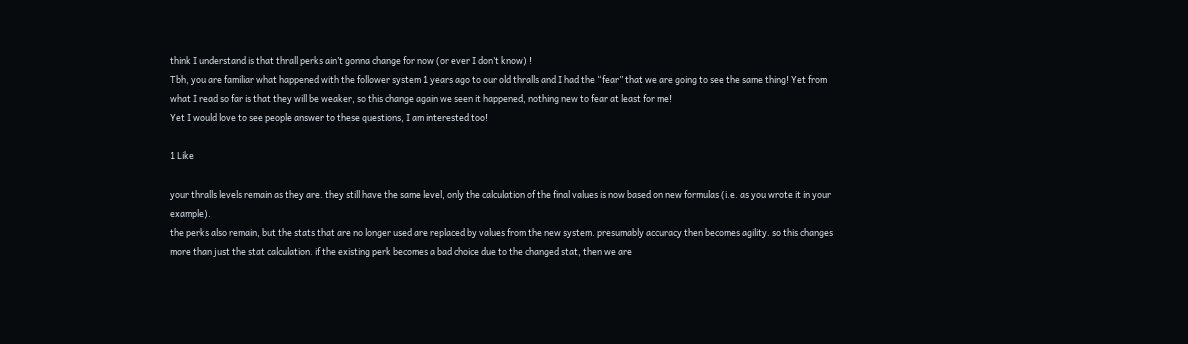think I understand is that thrall perks ain’t gonna change for now (or ever I don’t know) !
Tbh, you are familiar what happened with the follower system 1 years ago to our old thralls and I had the “fear” that we are going to see the same thing! Yet from what I read so far is that they will be weaker, so this change again we seen it happened, nothing new to fear at least for me!
Yet I would love to see people answer to these questions, I am interested too!

1 Like

your thralls levels remain as they are. they still have the same level, only the calculation of the final values is now based on new formulas (i.e. as you wrote it in your example).
the perks also remain, but the stats that are no longer used are replaced by values from the new system. presumably accuracy then becomes agility. so this changes more than just the stat calculation. if the existing perk becomes a bad choice due to the changed stat, then we are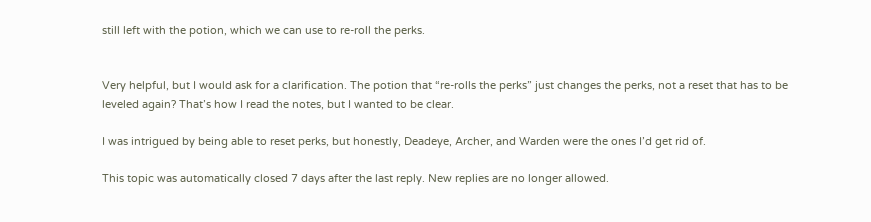still left with the potion, which we can use to re-roll the perks.


Very helpful, but I would ask for a clarification. The potion that “re-rolls the perks” just changes the perks, not a reset that has to be leveled again? That’s how I read the notes, but I wanted to be clear.

I was intrigued by being able to reset perks, but honestly, Deadeye, Archer, and Warden were the ones I’d get rid of.

This topic was automatically closed 7 days after the last reply. New replies are no longer allowed.